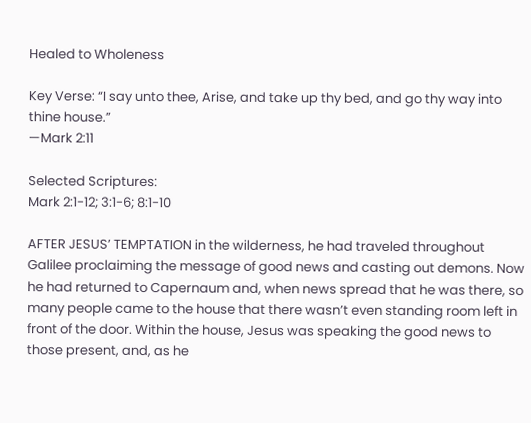Healed to Wholeness

Key Verse: “I say unto thee, Arise, and take up thy bed, and go thy way into thine house.”
—Mark 2:11

Selected Scriptures:
Mark 2:1-12; 3:1-6; 8:1-10

AFTER JESUS’ TEMPTATION in the wilderness, he had traveled throughout Galilee proclaiming the message of good news and casting out demons. Now he had returned to Capernaum and, when news spread that he was there, so many people came to the house that there wasn’t even standing room left in front of the door. Within the house, Jesus was speaking the good news to those present, and, as he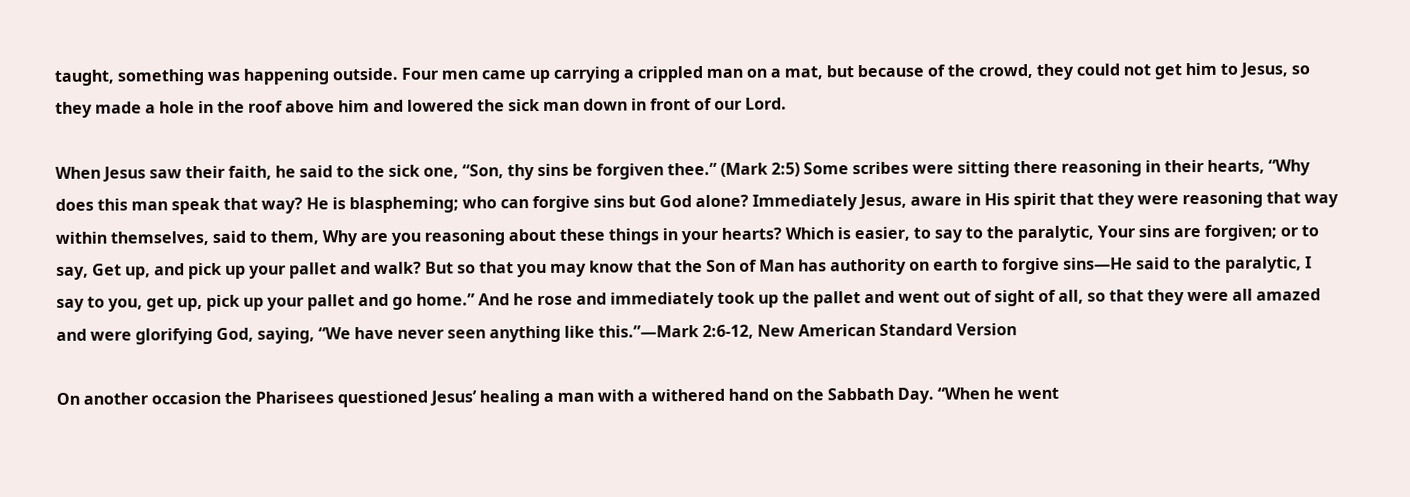taught, something was happening outside. Four men came up carrying a crippled man on a mat, but because of the crowd, they could not get him to Jesus, so they made a hole in the roof above him and lowered the sick man down in front of our Lord.

When Jesus saw their faith, he said to the sick one, “Son, thy sins be forgiven thee.” (Mark 2:5) Some scribes were sitting there reasoning in their hearts, “Why does this man speak that way? He is blaspheming; who can forgive sins but God alone? Immediately Jesus, aware in His spirit that they were reasoning that way within themselves, said to them, Why are you reasoning about these things in your hearts? Which is easier, to say to the paralytic, Your sins are forgiven; or to say, Get up, and pick up your pallet and walk? But so that you may know that the Son of Man has authority on earth to forgive sins—He said to the paralytic, I say to you, get up, pick up your pallet and go home.” And he rose and immediately took up the pallet and went out of sight of all, so that they were all amazed and were glorifying God, saying, “We have never seen anything like this.”—Mark 2:6-12, New American Standard Version

On another occasion the Pharisees questioned Jesus’ healing a man with a withered hand on the Sabbath Day. “When he went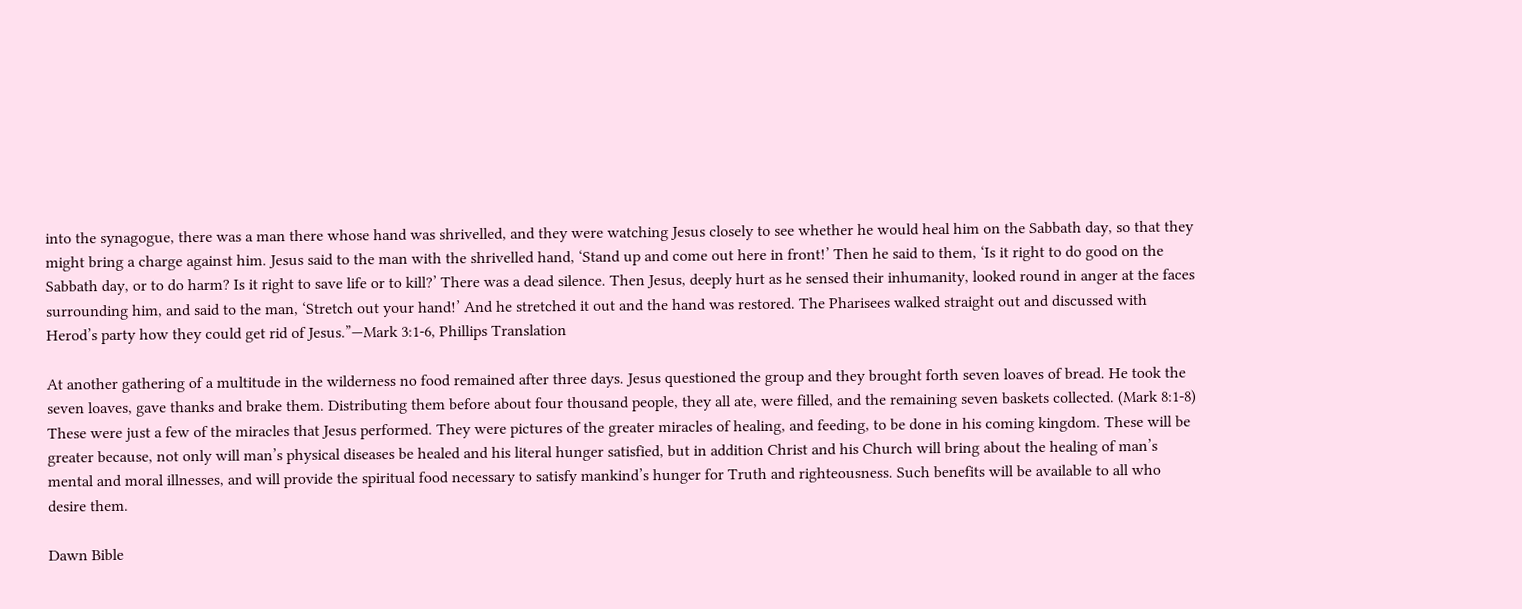into the synagogue, there was a man there whose hand was shrivelled, and they were watching Jesus closely to see whether he would heal him on the Sabbath day, so that they might bring a charge against him. Jesus said to the man with the shrivelled hand, ‘Stand up and come out here in front!’ Then he said to them, ‘Is it right to do good on the Sabbath day, or to do harm? Is it right to save life or to kill?’ There was a dead silence. Then Jesus, deeply hurt as he sensed their inhumanity, looked round in anger at the faces surrounding him, and said to the man, ‘Stretch out your hand!’ And he stretched it out and the hand was restored. The Pharisees walked straight out and discussed with Herod’s party how they could get rid of Jesus.”—Mark 3:1-6, Phillips Translation

At another gathering of a multitude in the wilderness no food remained after three days. Jesus questioned the group and they brought forth seven loaves of bread. He took the seven loaves, gave thanks and brake them. Distributing them before about four thousand people, they all ate, were filled, and the remaining seven baskets collected. (Mark 8:1-8) These were just a few of the miracles that Jesus performed. They were pictures of the greater miracles of healing, and feeding, to be done in his coming kingdom. These will be greater because, not only will man’s physical diseases be healed and his literal hunger satisfied, but in addition Christ and his Church will bring about the healing of man’s mental and moral illnesses, and will provide the spiritual food necessary to satisfy mankind’s hunger for Truth and righteousness. Such benefits will be available to all who desire them.

Dawn Bible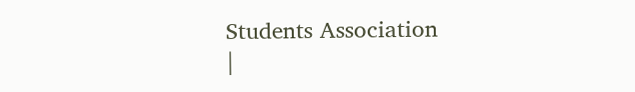Students Association
|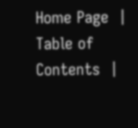Home Page  |  Table of Contents  |